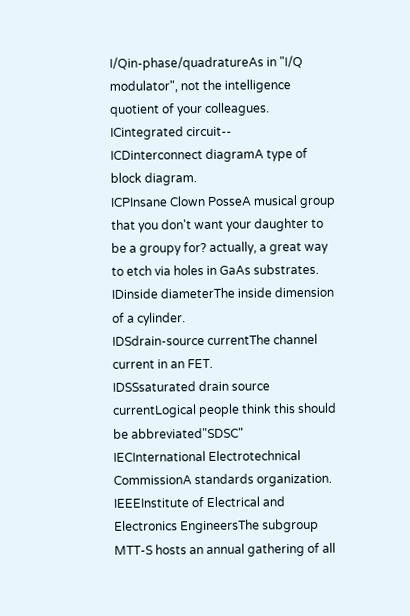I/Qin-phase/quadratureAs in "I/Q modulator", not the intelligence quotient of your colleagues.
ICintegrated circuit--
ICDinterconnect diagramA type of block diagram.
ICPInsane Clown PosseA musical group that you don't want your daughter to be a groupy for? actually, a great way to etch via holes in GaAs substrates.
IDinside diameterThe inside dimension of a cylinder.
IDSdrain-source currentThe channel current in an FET.
IDSSsaturated drain source currentLogical people think this should be abbreviated"SDSC"
IECInternational Electrotechnical CommissionA standards organization.
IEEEInstitute of Electrical and Electronics EngineersThe subgroup MTT-S hosts an annual gathering of all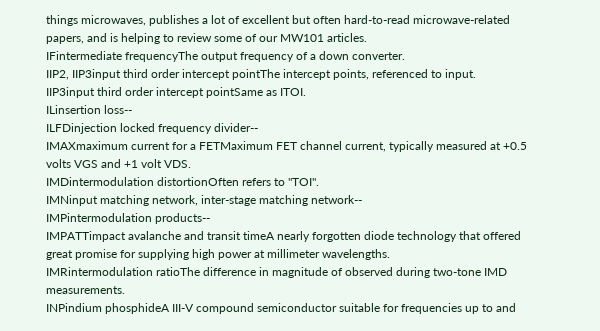things microwaves, publishes a lot of excellent but often hard-to-read microwave-related papers, and is helping to review some of our MW101 articles.
IFintermediate frequencyThe output frequency of a down converter.
IIP2, IIP3input third order intercept pointThe intercept points, referenced to input.
IIP3input third order intercept pointSame as ITOI.
ILinsertion loss--
ILFDinjection locked frequency divider--
IMAXmaximum current for a FETMaximum FET channel current, typically measured at +0.5 volts VGS and +1 volt VDS.
IMDintermodulation distortionOften refers to "TOI".
IMNinput matching network, inter-stage matching network--
IMPintermodulation products--
IMPATTimpact avalanche and transit timeA nearly forgotten diode technology that offered great promise for supplying high power at millimeter wavelengths.
IMRintermodulation ratioThe difference in magnitude of observed during two-tone IMD measurements.
INPindium phosphideA III-V compound semiconductor suitable for frequencies up to and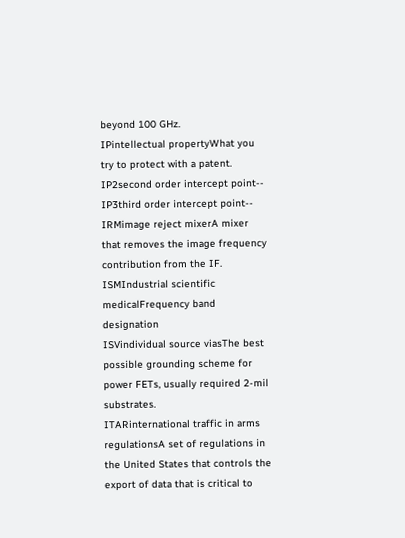beyond 100 GHz.
IPintellectual propertyWhat you try to protect with a patent.
IP2second order intercept point--
IP3third order intercept point--
IRMimage reject mixerA mixer that removes the image frequency contribution from the IF.
ISMIndustrial scientific medicalFrequency band designation
ISVindividual source viasThe best possible grounding scheme for power FETs, usually required 2-mil substrates.
ITARinternational traffic in arms regulationsA set of regulations in the United States that controls the export of data that is critical to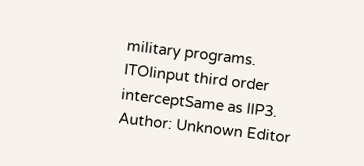military programs.
ITOIinput third order interceptSame as IIP3.
Author: Unknown Editor